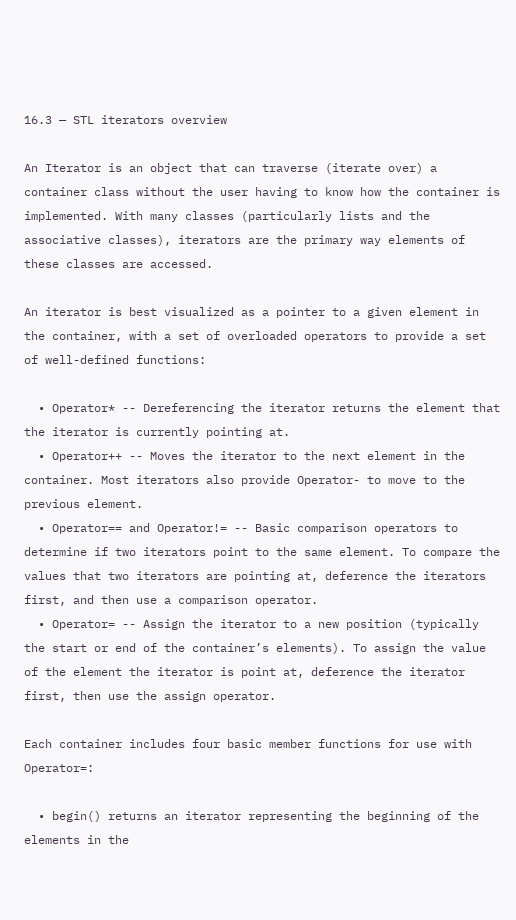16.3 — STL iterators overview

An Iterator is an object that can traverse (iterate over) a container class without the user having to know how the container is implemented. With many classes (particularly lists and the associative classes), iterators are the primary way elements of these classes are accessed.

An iterator is best visualized as a pointer to a given element in the container, with a set of overloaded operators to provide a set of well-defined functions:

  • Operator* -- Dereferencing the iterator returns the element that the iterator is currently pointing at.
  • Operator++ -- Moves the iterator to the next element in the container. Most iterators also provide Operator- to move to the previous element.
  • Operator== and Operator!= -- Basic comparison operators to determine if two iterators point to the same element. To compare the values that two iterators are pointing at, deference the iterators first, and then use a comparison operator.
  • Operator= -- Assign the iterator to a new position (typically the start or end of the container’s elements). To assign the value of the element the iterator is point at, deference the iterator first, then use the assign operator.

Each container includes four basic member functions for use with Operator=:

  • begin() returns an iterator representing the beginning of the elements in the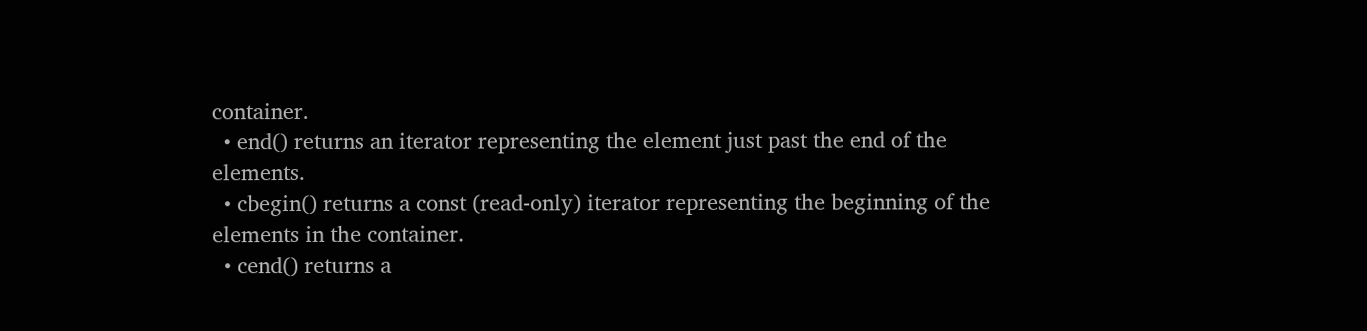container.
  • end() returns an iterator representing the element just past the end of the elements.
  • cbegin() returns a const (read-only) iterator representing the beginning of the elements in the container.
  • cend() returns a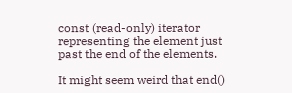const (read-only) iterator representing the element just past the end of the elements.

It might seem weird that end()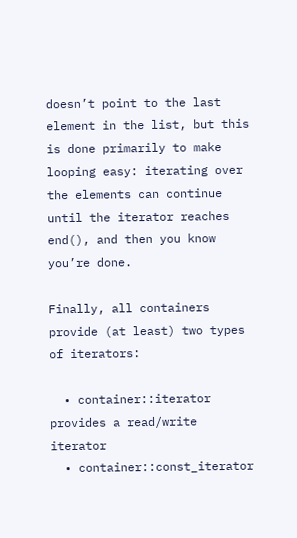doesn’t point to the last element in the list, but this is done primarily to make looping easy: iterating over the elements can continue until the iterator reaches end(), and then you know you’re done.

Finally, all containers provide (at least) two types of iterators:

  • container::iterator provides a read/write iterator
  • container::const_iterator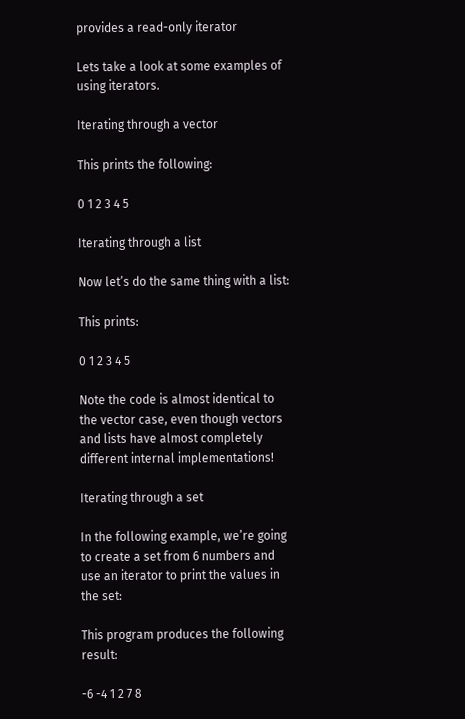provides a read-only iterator

Lets take a look at some examples of using iterators.

Iterating through a vector

This prints the following:

0 1 2 3 4 5

Iterating through a list

Now let’s do the same thing with a list:

This prints:

0 1 2 3 4 5

Note the code is almost identical to the vector case, even though vectors and lists have almost completely different internal implementations!

Iterating through a set

In the following example, we’re going to create a set from 6 numbers and use an iterator to print the values in the set:

This program produces the following result:

-6 -4 1 2 7 8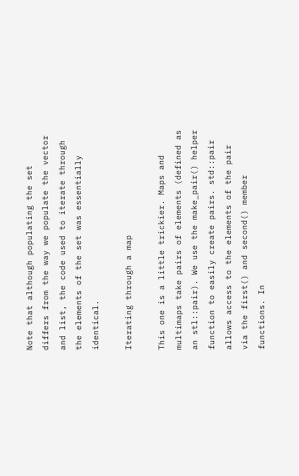Note that although populating the set differs from the way we populate the vector and list, the code used to iterate through the elements of the set was essentially identical.

Iterating through a map

This one is a little trickier. Maps and multimaps take pairs of elements (defined as an stl::pair). We use the make_pair() helper function to easily create pairs. std::pair allows access to the elements of the pair via the first() and second() member functions. In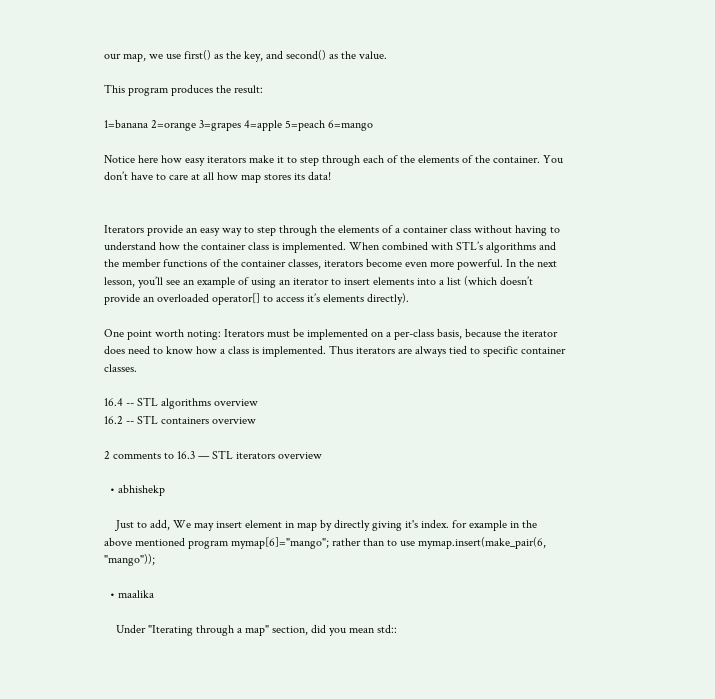our map, we use first() as the key, and second() as the value.

This program produces the result:

1=banana 2=orange 3=grapes 4=apple 5=peach 6=mango

Notice here how easy iterators make it to step through each of the elements of the container. You don’t have to care at all how map stores its data!


Iterators provide an easy way to step through the elements of a container class without having to understand how the container class is implemented. When combined with STL’s algorithms and the member functions of the container classes, iterators become even more powerful. In the next lesson, you’ll see an example of using an iterator to insert elements into a list (which doesn’t provide an overloaded operator[] to access it’s elements directly).

One point worth noting: Iterators must be implemented on a per-class basis, because the iterator does need to know how a class is implemented. Thus iterators are always tied to specific container classes.

16.4 -- STL algorithms overview
16.2 -- STL containers overview

2 comments to 16.3 — STL iterators overview

  • abhishekp

    Just to add, We may insert element in map by directly giving it's index. for example in the above mentioned program mymap[6]="mango"; rather than to use mymap.insert(make_pair(6, "mango"));

  • maalika

    Under "Iterating through a map" section, did you mean std::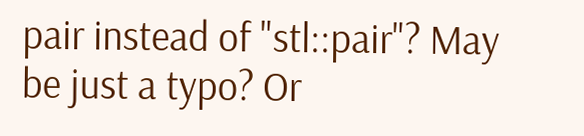pair instead of "stl::pair"? May be just a typo? Or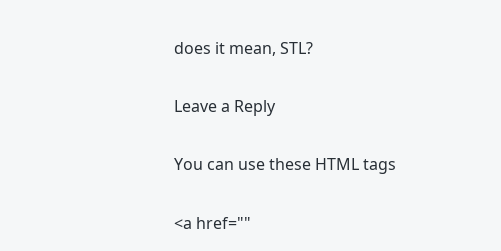does it mean, STL?

Leave a Reply

You can use these HTML tags

<a href=""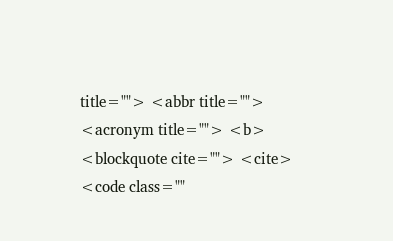title=""> <abbr title=""> <acronym title=""> <b> <blockquote cite=""> <cite> <code class=""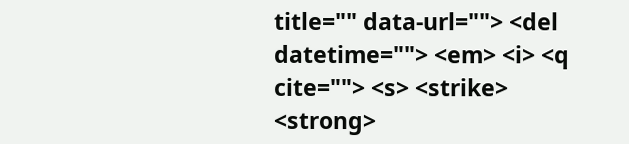title="" data-url=""> <del datetime=""> <em> <i> <q cite=""> <s> <strike> <strong>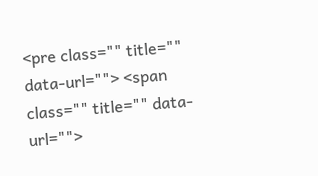<pre class="" title="" data-url=""> <span class="" title="" data-url="">